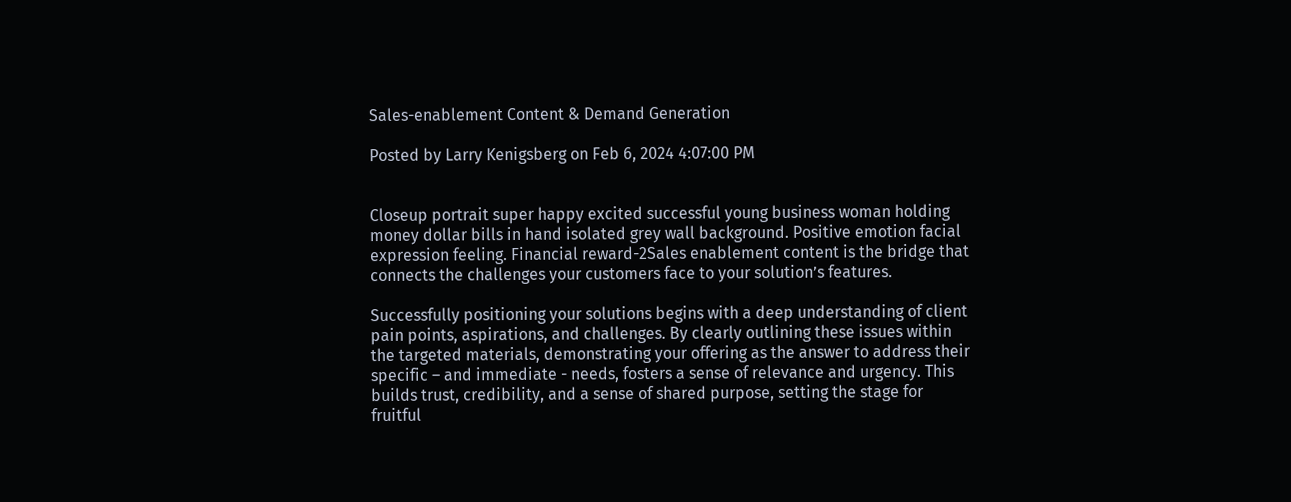Sales-enablement Content & Demand Generation

Posted by Larry Kenigsberg on Feb 6, 2024 4:07:00 PM


Closeup portrait super happy excited successful young business woman holding money dollar bills in hand isolated grey wall background. Positive emotion facial expression feeling. Financial reward-2Sales enablement content is the bridge that connects the challenges your customers face to your solution’s features.

Successfully positioning your solutions begins with a deep understanding of client pain points, aspirations, and challenges. By clearly outlining these issues within the targeted materials, demonstrating your offering as the answer to address their specific – and immediate - needs, fosters a sense of relevance and urgency. This builds trust, credibility, and a sense of shared purpose, setting the stage for fruitful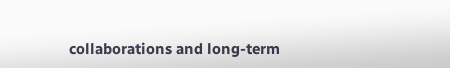collaborations and long-term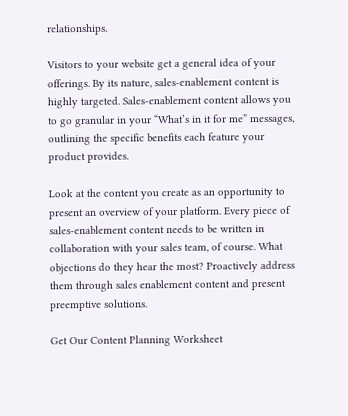relationships.

Visitors to your website get a general idea of your offerings. By its nature, sales-enablement content is highly targeted. Sales-enablement content allows you to go granular in your “What’s in it for me” messages, outlining the specific benefits each feature your product provides.

Look at the content you create as an opportunity to present an overview of your platform. Every piece of sales-enablement content needs to be written in collaboration with your sales team, of course. What objections do they hear the most? Proactively address them through sales enablement content and present preemptive solutions.

Get Our Content Planning Worksheet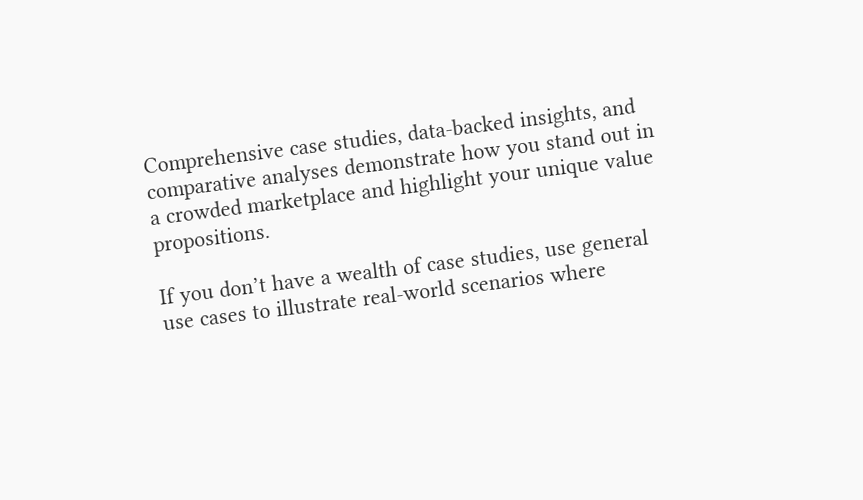Comprehensive case studies, data-backed insights, and comparative analyses demonstrate how you stand out in a crowded marketplace and highlight your unique value propositions.

If you don’t have a wealth of case studies, use general use cases to illustrate real-world scenarios where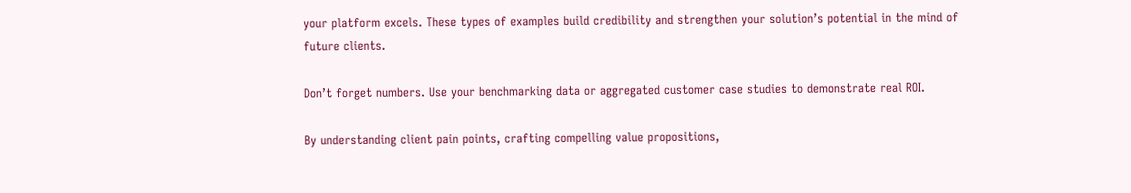your platform excels. These types of examples build credibility and strengthen your solution’s potential in the mind of future clients.

Don’t forget numbers. Use your benchmarking data or aggregated customer case studies to demonstrate real ROI.

By understanding client pain points, crafting compelling value propositions,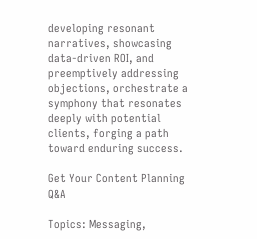developing resonant narratives, showcasing data-driven ROI, and preemptively addressing objections, orchestrate a symphony that resonates deeply with potential clients, forging a path toward enduring success.

Get Your Content Planning Q&A

Topics: Messaging,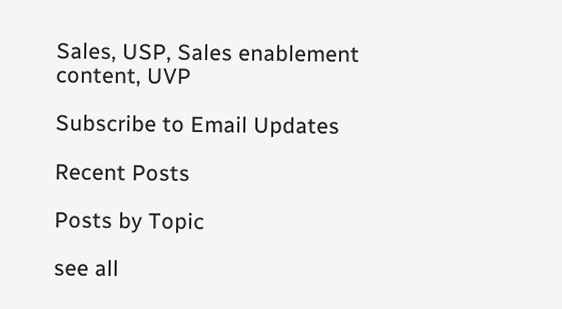Sales, USP, Sales enablement content, UVP

Subscribe to Email Updates

Recent Posts

Posts by Topic

see all